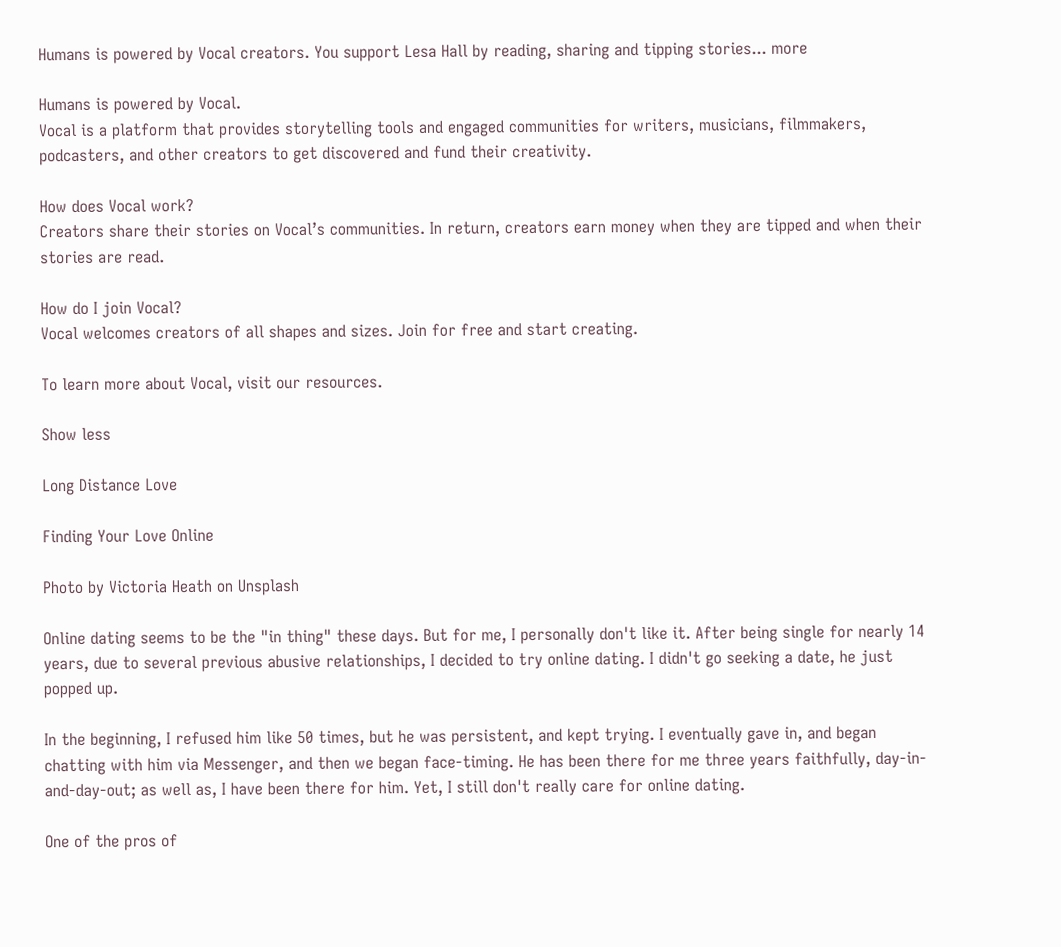Humans is powered by Vocal creators. You support Lesa Hall by reading, sharing and tipping stories... more

Humans is powered by Vocal.
Vocal is a platform that provides storytelling tools and engaged communities for writers, musicians, filmmakers, podcasters, and other creators to get discovered and fund their creativity.

How does Vocal work?
Creators share their stories on Vocal’s communities. In return, creators earn money when they are tipped and when their stories are read.

How do I join Vocal?
Vocal welcomes creators of all shapes and sizes. Join for free and start creating.

To learn more about Vocal, visit our resources.

Show less

Long Distance Love

Finding Your Love Online

Photo by Victoria Heath on Unsplash

Online dating seems to be the "in thing" these days. But for me, I personally don't like it. After being single for nearly 14 years, due to several previous abusive relationships, I decided to try online dating. I didn't go seeking a date, he just popped up.

In the beginning, I refused him like 50 times, but he was persistent, and kept trying. I eventually gave in, and began chatting with him via Messenger, and then we began face-timing. He has been there for me three years faithfully, day-in-and-day-out; as well as, I have been there for him. Yet, I still don't really care for online dating.

One of the pros of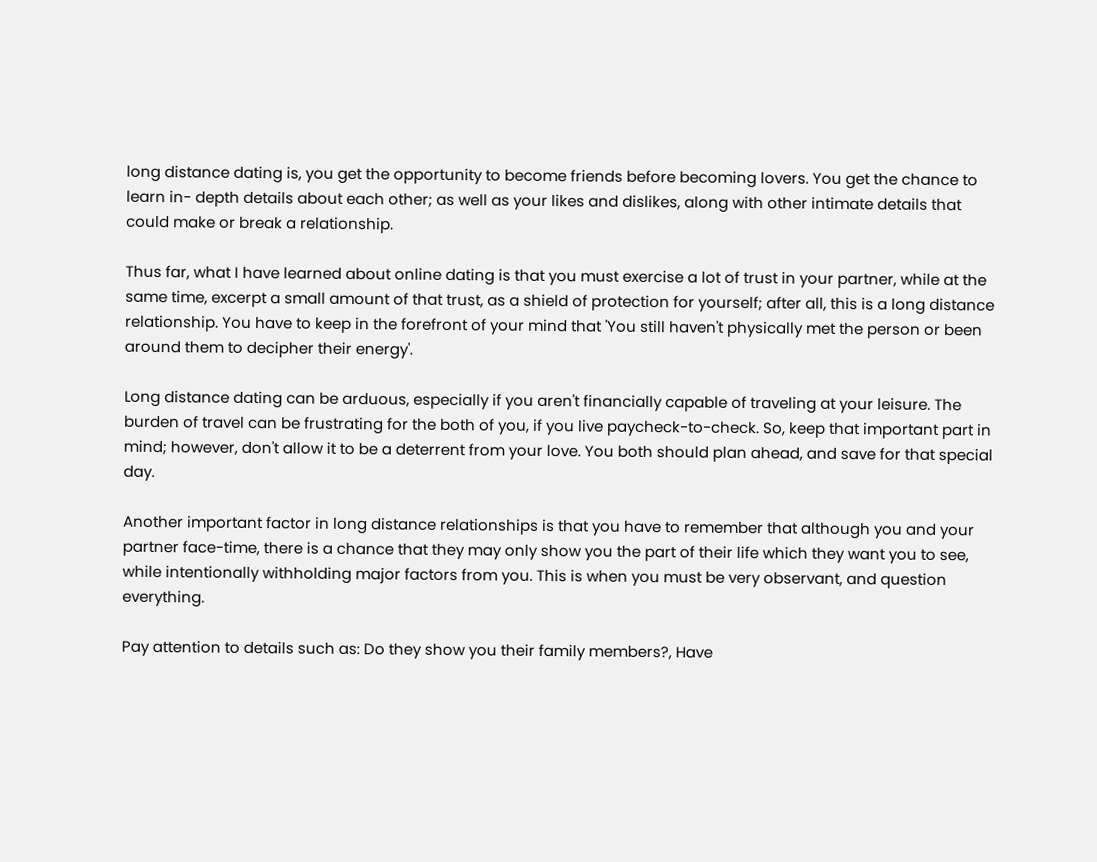long distance dating is, you get the opportunity to become friends before becoming lovers. You get the chance to learn in- depth details about each other; as well as your likes and dislikes, along with other intimate details that could make or break a relationship.

Thus far, what I have learned about online dating is that you must exercise a lot of trust in your partner, while at the same time, excerpt a small amount of that trust, as a shield of protection for yourself; after all, this is a long distance relationship. You have to keep in the forefront of your mind that 'You still haven't physically met the person or been around them to decipher their energy'.

Long distance dating can be arduous, especially if you aren't financially capable of traveling at your leisure. The burden of travel can be frustrating for the both of you, if you live paycheck-to-check. So, keep that important part in mind; however, don't allow it to be a deterrent from your love. You both should plan ahead, and save for that special day.

Another important factor in long distance relationships is that you have to remember that although you and your partner face-time, there is a chance that they may only show you the part of their life which they want you to see, while intentionally withholding major factors from you. This is when you must be very observant, and question everything.

Pay attention to details such as: Do they show you their family members?, Have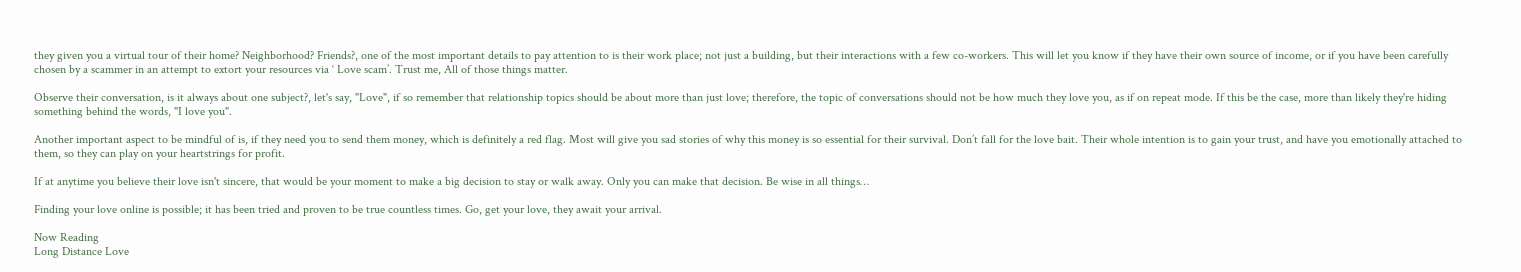they given you a virtual tour of their home? Neighborhood? Friends?, one of the most important details to pay attention to is their work place; not just a building, but their interactions with a few co-workers. This will let you know if they have their own source of income, or if you have been carefully chosen by a scammer in an attempt to extort your resources via ‘ Love scam’. Trust me, All of those things matter.

Observe their conversation, is it always about one subject?, let's say, "Love", if so remember that relationship topics should be about more than just love; therefore, the topic of conversations should not be how much they love you, as if on repeat mode. If this be the case, more than likely they're hiding something behind the words, "I love you".

Another important aspect to be mindful of is, if they need you to send them money, which is definitely a red flag. Most will give you sad stories of why this money is so essential for their survival. Don’t fall for the love bait. Their whole intention is to gain your trust, and have you emotionally attached to them, so they can play on your heartstrings for profit.

If at anytime you believe their love isn't sincere, that would be your moment to make a big decision to stay or walk away. Only you can make that decision. Be wise in all things…

Finding your love online is possible; it has been tried and proven to be true countless times. Go, get your love, they await your arrival.

Now Reading
Long Distance Love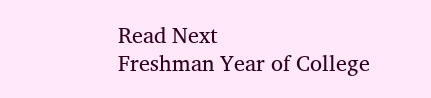Read Next
Freshman Year of College